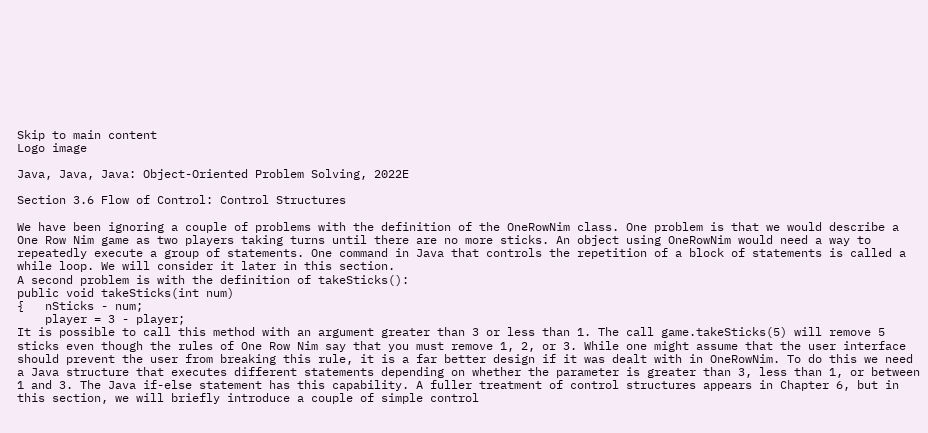Skip to main content
Logo image

Java, Java, Java: Object-Oriented Problem Solving, 2022E

Section 3.6 Flow of Control: Control Structures

We have been ignoring a couple of problems with the definition of the OneRowNim class. One problem is that we would describe a One Row Nim game as two players taking turns until there are no more sticks. An object using OneRowNim would need a way to repeatedly execute a group of statements. One command in Java that controls the repetition of a block of statements is called a while loop. We will consider it later in this section.
A second problem is with the definition of takeSticks():
public void takeSticks(int num)
{   nSticks - num;
    player = 3 - player;
It is possible to call this method with an argument greater than 3 or less than 1. The call game.takeSticks(5) will remove 5 sticks even though the rules of One Row Nim say that you must remove 1, 2, or 3. While one might assume that the user interface should prevent the user from breaking this rule, it is a far better design if it was dealt with in OneRowNim. To do this we need a Java structure that executes different statements depending on whether the parameter is greater than 3, less than 1, or between 1 and 3. The Java if-else statement has this capability. A fuller treatment of control structures appears in Chapter 6, but in this section, we will briefly introduce a couple of simple control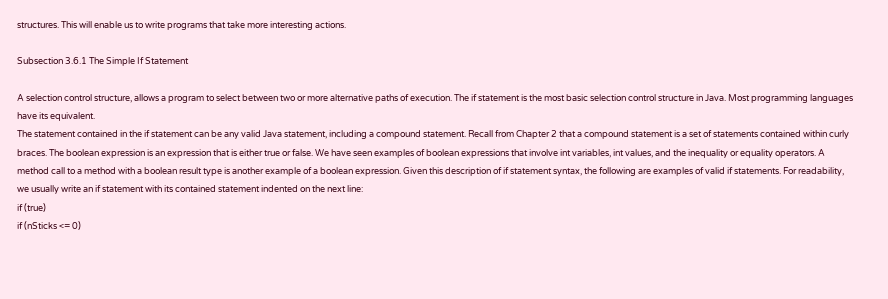structures. This will enable us to write programs that take more interesting actions.

Subsection 3.6.1 The Simple If Statement

A selection control structure, allows a program to select between two or more alternative paths of execution. The if statement is the most basic selection control structure in Java. Most programming languages have its equivalent.
The statement contained in the if statement can be any valid Java statement, including a compound statement. Recall from Chapter 2 that a compound statement is a set of statements contained within curly braces. The boolean expression is an expression that is either true or false. We have seen examples of boolean expressions that involve int variables, int values, and the inequality or equality operators. A method call to a method with a boolean result type is another example of a boolean expression. Given this description of if statement syntax, the following are examples of valid if statements. For readability, we usually write an if statement with its contained statement indented on the next line:
if (true)
if (nSticks <= 0)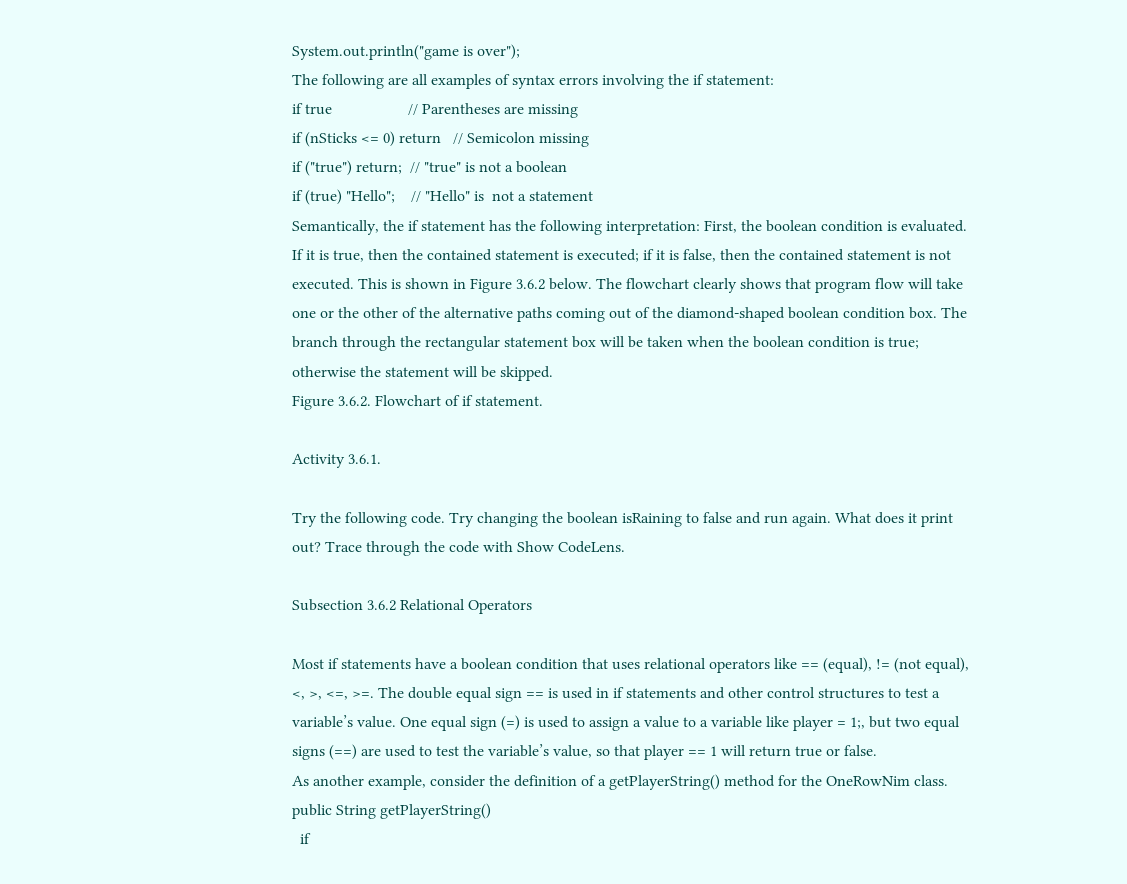System.out.println("game is over");
The following are all examples of syntax errors involving the if statement:
if true                   // Parentheses are missing
if (nSticks <= 0) return   // Semicolon missing
if ("true") return;  // "true" is not a boolean
if (true) "Hello";    // "Hello" is  not a statement
Semantically, the if statement has the following interpretation: First, the boolean condition is evaluated. If it is true, then the contained statement is executed; if it is false, then the contained statement is not executed. This is shown in Figure 3.6.2 below. The flowchart clearly shows that program flow will take one or the other of the alternative paths coming out of the diamond-shaped boolean condition box. The branch through the rectangular statement box will be taken when the boolean condition is true; otherwise the statement will be skipped.
Figure 3.6.2. Flowchart of if statement.

Activity 3.6.1.

Try the following code. Try changing the boolean isRaining to false and run again. What does it print out? Trace through the code with Show CodeLens.

Subsection 3.6.2 Relational Operators

Most if statements have a boolean condition that uses relational operators like == (equal), != (not equal), <, >, <=, >=. The double equal sign == is used in if statements and other control structures to test a variable’s value. One equal sign (=) is used to assign a value to a variable like player = 1;, but two equal signs (==) are used to test the variable’s value, so that player == 1 will return true or false.
As another example, consider the definition of a getPlayerString() method for the OneRowNim class.
public String getPlayerString()
  if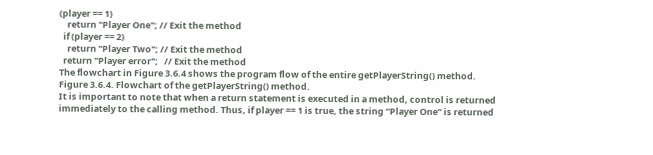(player == 1)
    return "Player One"; // Exit the method
  if (player == 2)
    return "Player Two"; // Exit the method
  return "Player error";   // Exit the method
The flowchart in Figure 3.6.4 shows the program flow of the entire getPlayerString() method.
Figure 3.6.4. Flowchart of the getPlayerString() method.
It is important to note that when a return statement is executed in a method, control is returned immediately to the calling method. Thus, if player == 1 is true, the string “Player One” is returned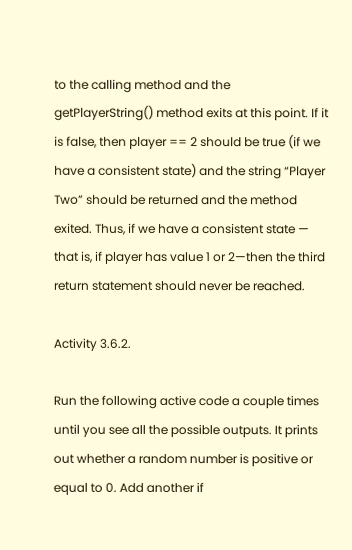to the calling method and the getPlayerString() method exits at this point. If it is false, then player == 2 should be true (if we have a consistent state) and the string “Player Two” should be returned and the method exited. Thus, if we have a consistent state — that is, if player has value 1 or 2—then the third return statement should never be reached.

Activity 3.6.2.

Run the following active code a couple times until you see all the possible outputs. It prints out whether a random number is positive or equal to 0. Add another if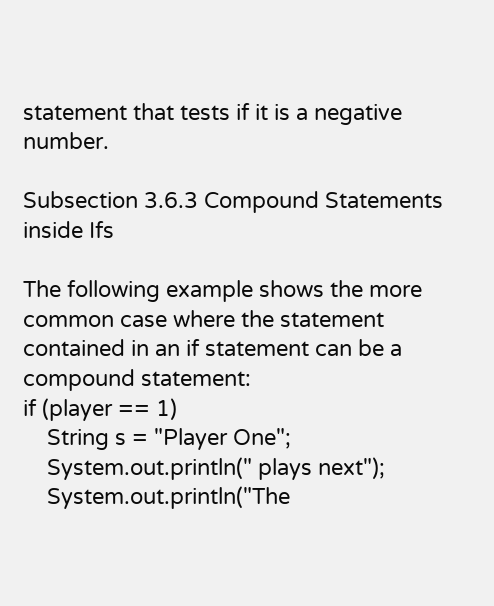statement that tests if it is a negative number.

Subsection 3.6.3 Compound Statements inside Ifs

The following example shows the more common case where the statement contained in an if statement can be a compound statement:
if (player == 1)
    String s = "Player One";
    System.out.println(" plays next");
    System.out.println("The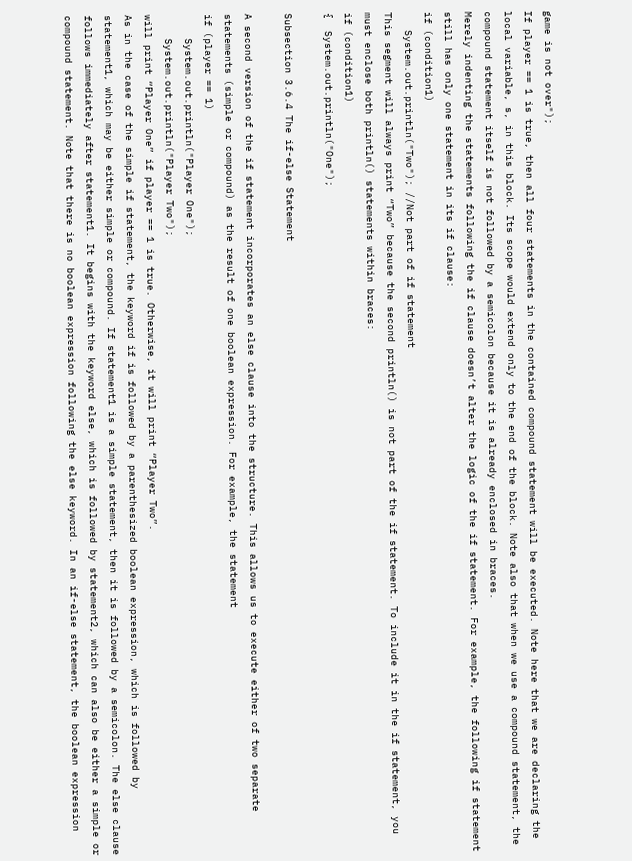game is not over");
If player == 1 is true, then all four statements in the contained compound statement will be executed. Note here that we are declaring the local variable, s, in this block. Its scope would extend only to the end of the block. Note also that when we use a compound statement, the compound statement itself is not followed by a semicolon because it is already enclosed in braces.
Merely indenting the statements following the if clause doesn’t alter the logic of the if statement. For example, the following if statement still has only one statement in its if clause:
if (condition1)
   System.out.println("Two"); //Not part of if statement
This segment will always print “Two” because the second println() is not part of the if statement. To include it in the if statement, you must enclose both println() statements within braces:
if (condition1)
{  System.out.println("One");

Subsection 3.6.4 The if-else Statement

A second version of the if statement incorporates an else clause into the structure. This allows us to execute either of two separate statements (simple or compound) as the result of one boolean expression. For example, the statement
if (player == 1)
    System.out.println("Player One");
    System.out.println("Player Two");
will print “Player One” if player == 1 is true. Otherwise, it will print “Player Two”.
As in the case of the simple if statement, the keyword if is followed by a parenthesized boolean expression, which is followed by statement1, which may be either simple or compound. If statement1 is a simple statement, then it is followed by a semicolon. The else clause follows immediately after statement1. It begins with the keyword else, which is followed by statement2, which can also be either a simple or compound statement. Note that there is no boolean expression following the else keyword. In an if-else statement, the boolean expression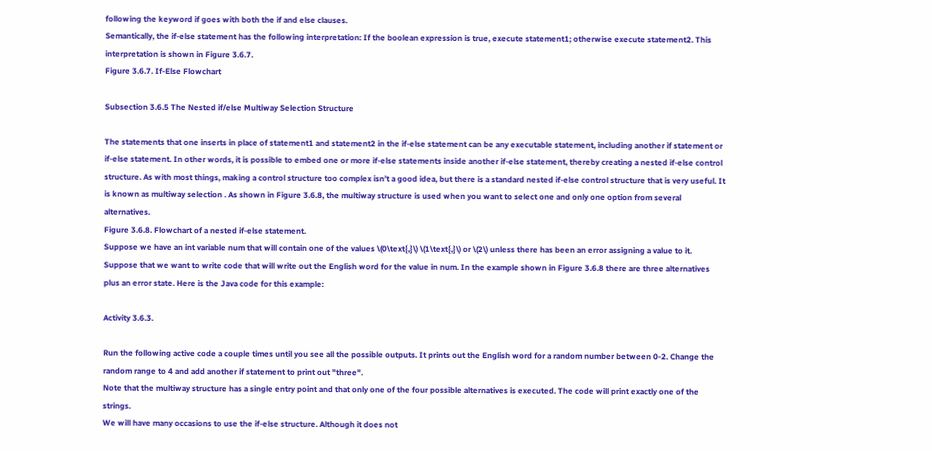following the keyword if goes with both the if and else clauses.
Semantically, the if-else statement has the following interpretation: If the boolean expression is true, execute statement1; otherwise execute statement2. This interpretation is shown in Figure 3.6.7.
Figure 3.6.7. If-Else Flowchart

Subsection 3.6.5 The Nested if/else Multiway Selection Structure

The statements that one inserts in place of statement1 and statement2 in the if-else statement can be any executable statement, including another if statement or if-else statement. In other words, it is possible to embed one or more if-else statements inside another if-else statement, thereby creating a nested if-else control structure. As with most things, making a control structure too complex isn’t a good idea, but there is a standard nested if-else control structure that is very useful. It is known as multiway selection . As shown in Figure 3.6.8, the multiway structure is used when you want to select one and only one option from several alternatives.
Figure 3.6.8. Flowchart of a nested if-else statement.
Suppose we have an int variable num that will contain one of the values \(0\text{,}\) \(1\text{,}\) or \(2\) unless there has been an error assigning a value to it. Suppose that we want to write code that will write out the English word for the value in num. In the example shown in Figure 3.6.8 there are three alternatives plus an error state. Here is the Java code for this example:

Activity 3.6.3.

Run the following active code a couple times until you see all the possible outputs. It prints out the English word for a random number between 0-2. Change the random range to 4 and add another if statement to print out "three".
Note that the multiway structure has a single entry point and that only one of the four possible alternatives is executed. The code will print exactly one of the strings.
We will have many occasions to use the if-else structure. Although it does not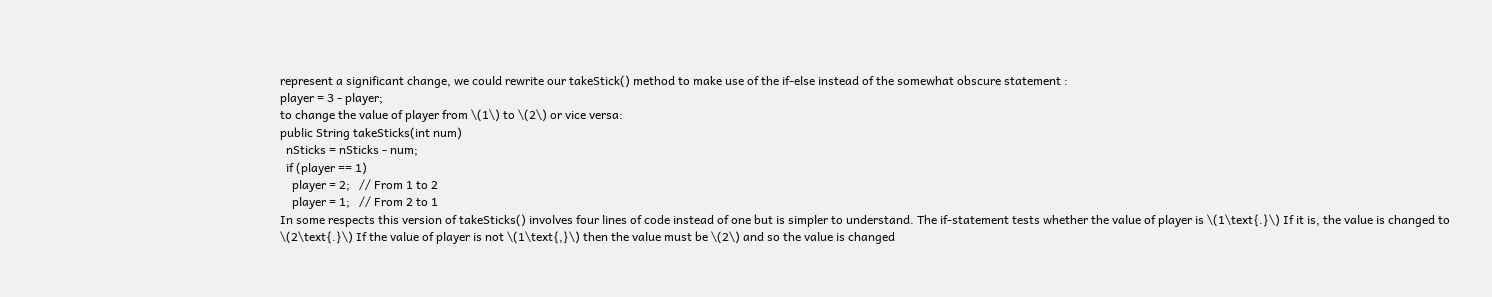represent a significant change, we could rewrite our takeStick() method to make use of the if-else instead of the somewhat obscure statement :
player = 3 - player;
to change the value of player from \(1\) to \(2\) or vice versa:
public String takeSticks(int num)
  nSticks = nSticks - num;
  if (player == 1)
    player = 2;   // From 1 to 2
    player = 1;   // From 2 to 1
In some respects this version of takeSticks() involves four lines of code instead of one but is simpler to understand. The if-statement tests whether the value of player is \(1\text{.}\) If it is, the value is changed to \(2\text{.}\) If the value of player is not \(1\text{,}\) then the value must be \(2\) and so the value is changed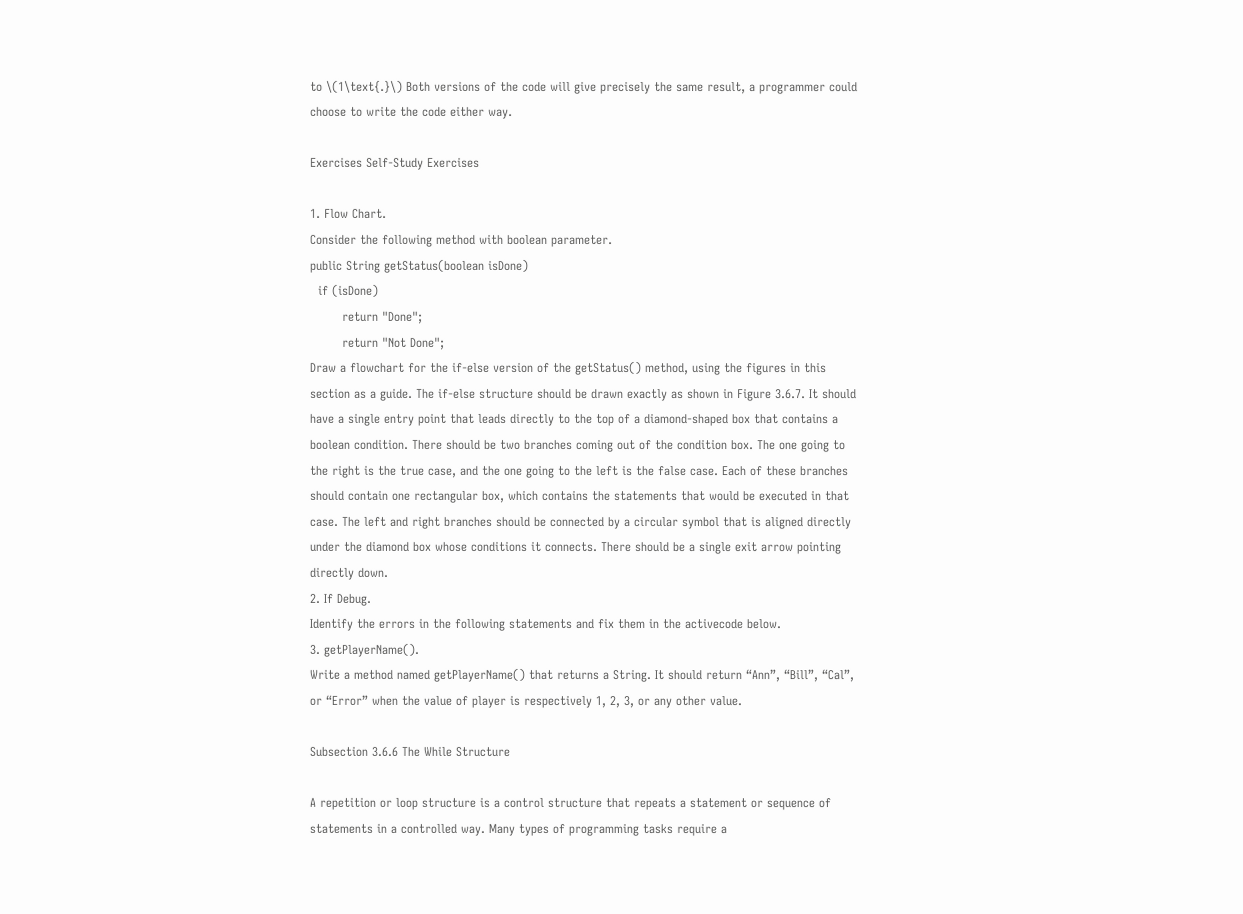to \(1\text{.}\) Both versions of the code will give precisely the same result, a programmer could choose to write the code either way.

Exercises Self-Study Exercises

1. Flow Chart.
Consider the following method with boolean parameter.
public String getStatus(boolean isDone)
  if (isDone)
        return "Done";
        return "Not Done";
Draw a flowchart for the if-else version of the getStatus() method, using the figures in this section as a guide. The if-else structure should be drawn exactly as shown in Figure 3.6.7. It should have a single entry point that leads directly to the top of a diamond-shaped box that contains a boolean condition. There should be two branches coming out of the condition box. The one going to the right is the true case, and the one going to the left is the false case. Each of these branches should contain one rectangular box, which contains the statements that would be executed in that case. The left and right branches should be connected by a circular symbol that is aligned directly under the diamond box whose conditions it connects. There should be a single exit arrow pointing directly down.
2. If Debug.
Identify the errors in the following statements and fix them in the activecode below.
3. getPlayerName().
Write a method named getPlayerName() that returns a String. It should return “Ann”, “Bill”, “Cal”, or “Error” when the value of player is respectively 1, 2, 3, or any other value.

Subsection 3.6.6 The While Structure

A repetition or loop structure is a control structure that repeats a statement or sequence of statements in a controlled way. Many types of programming tasks require a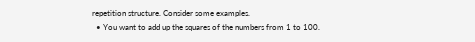repetition structure. Consider some examples.
  • You want to add up the squares of the numbers from 1 to 100.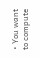• You want to compute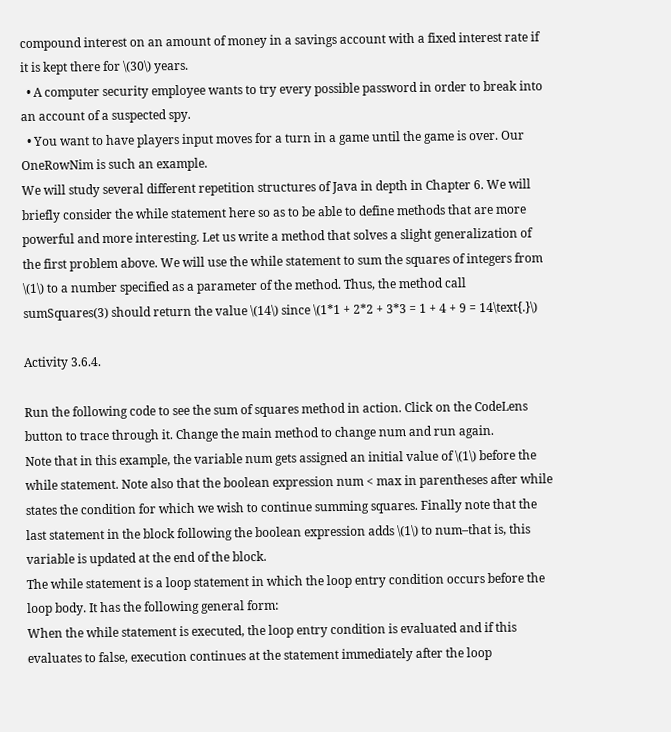compound interest on an amount of money in a savings account with a fixed interest rate if it is kept there for \(30\) years.
  • A computer security employee wants to try every possible password in order to break into an account of a suspected spy.
  • You want to have players input moves for a turn in a game until the game is over. Our OneRowNim is such an example.
We will study several different repetition structures of Java in depth in Chapter 6. We will briefly consider the while statement here so as to be able to define methods that are more powerful and more interesting. Let us write a method that solves a slight generalization of the first problem above. We will use the while statement to sum the squares of integers from \(1\) to a number specified as a parameter of the method. Thus, the method call sumSquares(3) should return the value \(14\) since \(1*1 + 2*2 + 3*3 = 1 + 4 + 9 = 14\text{.}\)

Activity 3.6.4.

Run the following code to see the sum of squares method in action. Click on the CodeLens button to trace through it. Change the main method to change num and run again.
Note that in this example, the variable num gets assigned an initial value of \(1\) before the while statement. Note also that the boolean expression num < max in parentheses after while states the condition for which we wish to continue summing squares. Finally note that the last statement in the block following the boolean expression adds \(1\) to num–that is, this variable is updated at the end of the block.
The while statement is a loop statement in which the loop entry condition occurs before the loop body. It has the following general form:
When the while statement is executed, the loop entry condition is evaluated and if this evaluates to false, execution continues at the statement immediately after the loop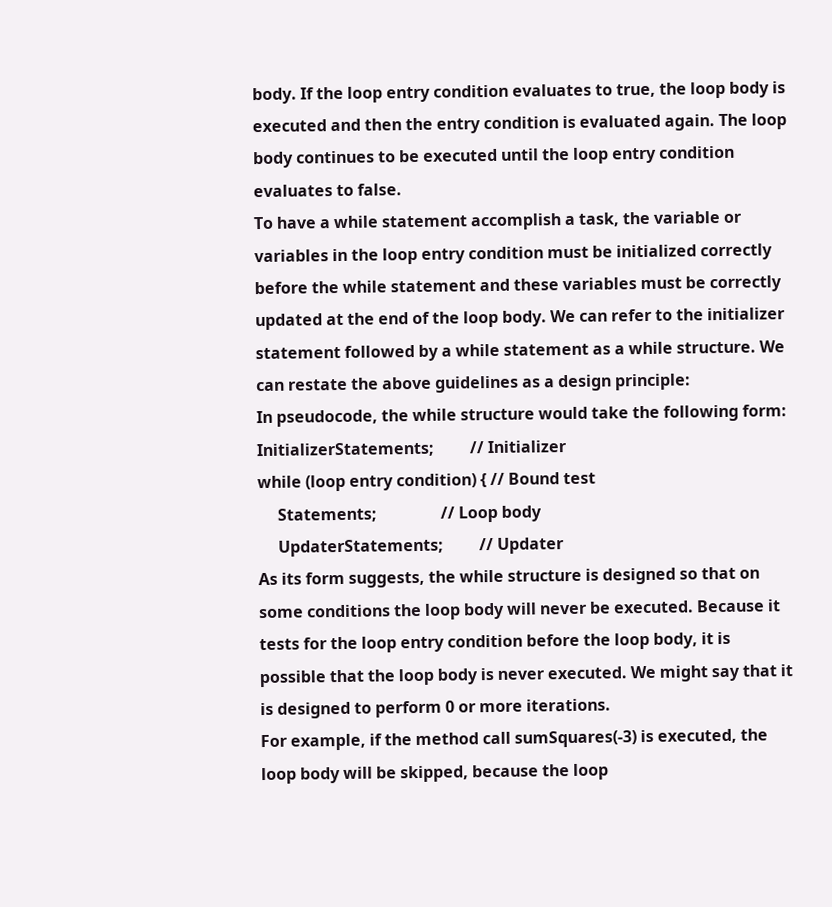body. If the loop entry condition evaluates to true, the loop body is executed and then the entry condition is evaluated again. The loop body continues to be executed until the loop entry condition evaluates to false.
To have a while statement accomplish a task, the variable or variables in the loop entry condition must be initialized correctly before the while statement and these variables must be correctly updated at the end of the loop body. We can refer to the initializer statement followed by a while statement as a while structure. We can restate the above guidelines as a design principle:
In pseudocode, the while structure would take the following form:
InitializerStatements;         // Initializer
while (loop entry condition) { // Bound test
     Statements;                // Loop body
     UpdaterStatements;         // Updater
As its form suggests, the while structure is designed so that on some conditions the loop body will never be executed. Because it tests for the loop entry condition before the loop body, it is possible that the loop body is never executed. We might say that it is designed to perform 0 or more iterations.
For example, if the method call sumSquares(-3) is executed, the loop body will be skipped, because the loop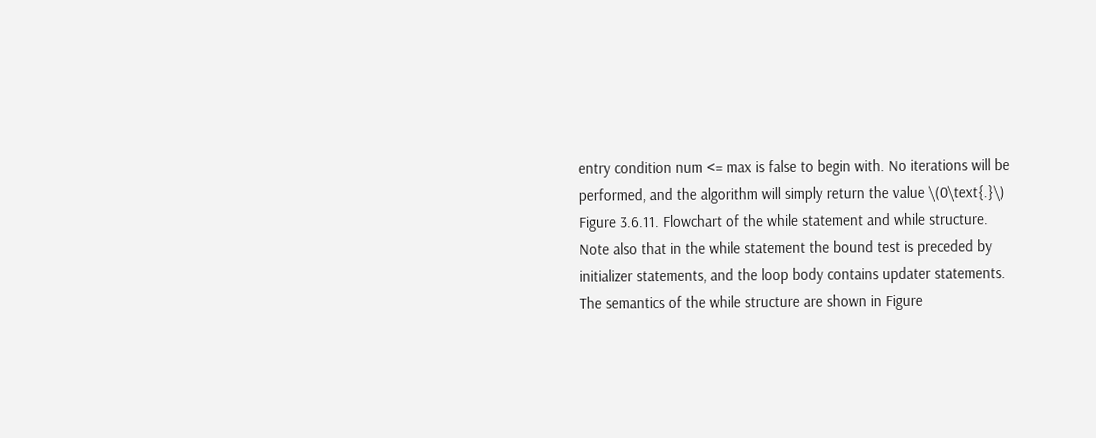entry condition num <= max is false to begin with. No iterations will be performed, and the algorithm will simply return the value \(0\text{.}\)
Figure 3.6.11. Flowchart of the while statement and while structure.
Note also that in the while statement the bound test is preceded by initializer statements, and the loop body contains updater statements. The semantics of the while structure are shown in Figure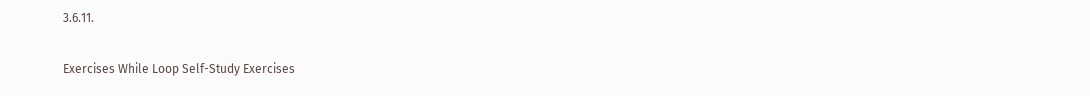3.6.11.

Exercises While Loop Self-Study Exercises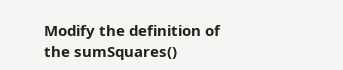Modify the definition of the sumSquares()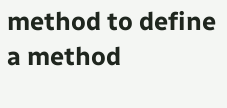method to define a method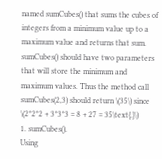named sumCubes() that sums the cubes of integers from a minimum value up to a maximum value and returns that sum. sumCubes() should have two parameters that will store the minimum and maximum values. Thus the method call sumCubes(2,3) should return \(35\) since \(2*2*2 + 3*3*3 = 8 + 27 = 35\text{.}\)
1. sumCubes().
Using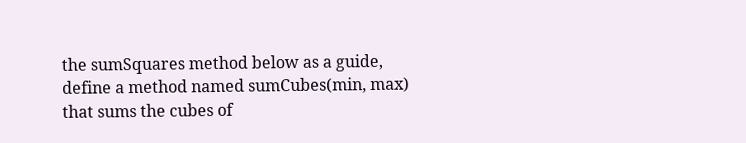the sumSquares method below as a guide, define a method named sumCubes(min, max) that sums the cubes of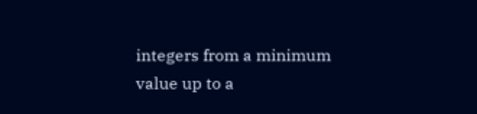integers from a minimum value up to a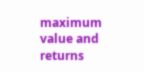maximum value and returns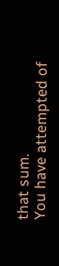that sum.
You have attempted of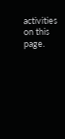activities on this page.